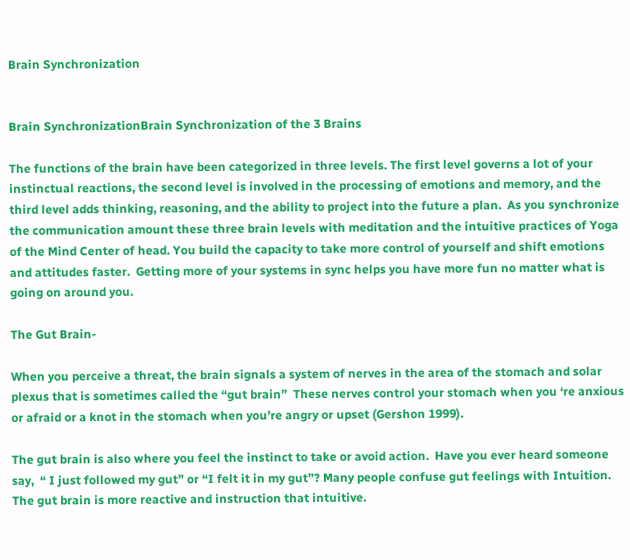Brain Synchronization


Brain SynchronizationBrain Synchronization of the 3 Brains

The functions of the brain have been categorized in three levels. The first level governs a lot of your instinctual reactions, the second level is involved in the processing of emotions and memory, and the third level adds thinking, reasoning, and the ability to project into the future a plan.  As you synchronize the communication amount these three brain levels with meditation and the intuitive practices of Yoga of the Mind Center of head. You build the capacity to take more control of yourself and shift emotions and attitudes faster.  Getting more of your systems in sync helps you have more fun no matter what is going on around you.

The Gut Brain-

When you perceive a threat, the brain signals a system of nerves in the area of the stomach and solar plexus that is sometimes called the “gut brain”  These nerves control your stomach when you ‘re anxious or afraid or a knot in the stomach when you’re angry or upset (Gershon 1999).

The gut brain is also where you feel the instinct to take or avoid action.  Have you ever heard someone say,  “ I just followed my gut” or “I felt it in my gut”? Many people confuse gut feelings with Intuition. The gut brain is more reactive and instruction that intuitive.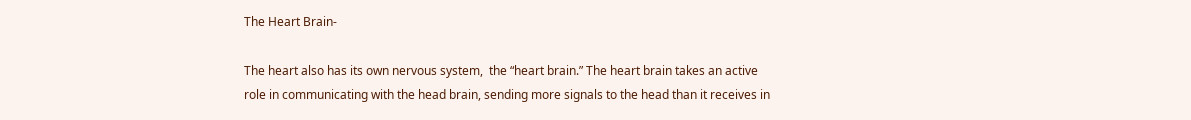The Heart Brain-

The heart also has its own nervous system,  the “heart brain.” The heart brain takes an active role in communicating with the head brain, sending more signals to the head than it receives in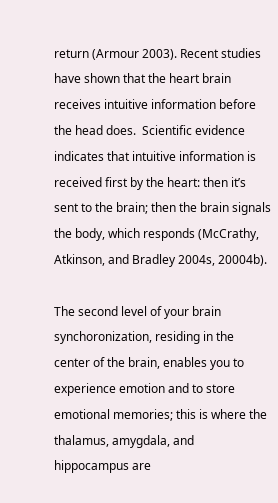return (Armour 2003). Recent studies have shown that the heart brain receives intuitive information before the head does.  Scientific evidence indicates that intuitive information is received first by the heart: then it’s sent to the brain; then the brain signals the body, which responds (McCrathy, Atkinson, and Bradley 2004s, 20004b).

The second level of your brain synchoronization, residing in the center of the brain, enables you to experience emotion and to store emotional memories; this is where the thalamus, amygdala, and hippocampus are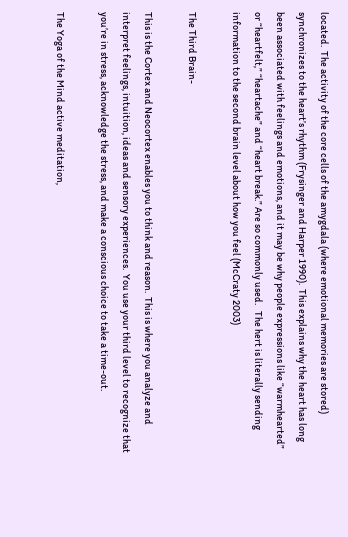located.  The activity of the core cells of the amygdala (where emotional memories are stored) synchronizes to the heart’s rhythm (Frysinger and Harper 1990).  This explains why the heart has long been associated with feelings and emotions, and it may be why people expressions like “warmhearted” or “heartfelt,” “heartache” and “heart break.” Are so commonly used.   The hert is literally sending information to the second brain level about how you feel (McCraty 2003)

The Third Brain-

This is the Cortex and Neocortex enables you to think and reason.  This is where you analyze and interpret feelings, intuition, ideas and sensory experiences.  You use your third level to recognize that you’re in stress, acknowledge the stress, and make a conscious choice to take a time-out.

The Yoga of the Mind active meditation,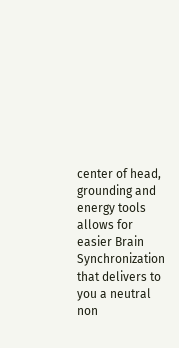center of head, grounding and energy tools allows for easier Brain Synchronization that delivers to you a neutral non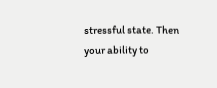stressful state. Then your ability to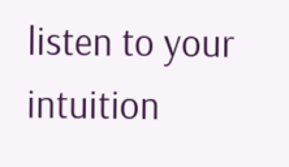listen to your intuition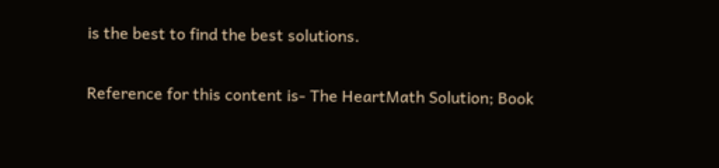is the best to find the best solutions.

Reference for this content is- The HeartMath Solution; Book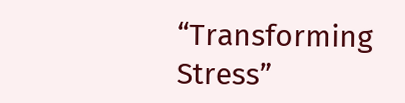“Transforming Stress”